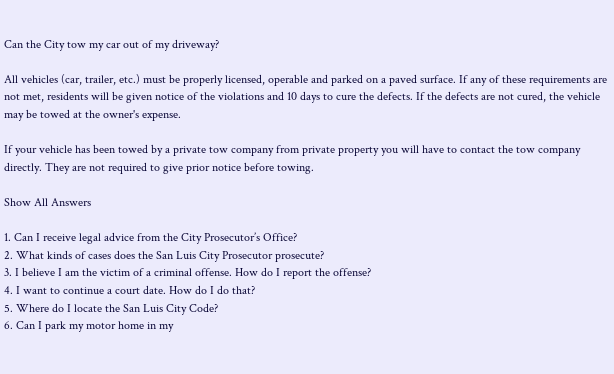Can the City tow my car out of my driveway?

All vehicles (car, trailer, etc.) must be properly licensed, operable and parked on a paved surface. If any of these requirements are not met, residents will be given notice of the violations and 10 days to cure the defects. If the defects are not cured, the vehicle may be towed at the owner's expense.

If your vehicle has been towed by a private tow company from private property you will have to contact the tow company directly. They are not required to give prior notice before towing.

Show All Answers

1. Can I receive legal advice from the City Prosecutor’s Office?
2. What kinds of cases does the San Luis City Prosecutor prosecute?
3. I believe I am the victim of a criminal offense. How do I report the offense?
4. I want to continue a court date. How do I do that?
5. Where do I locate the San Luis City Code?
6. Can I park my motor home in my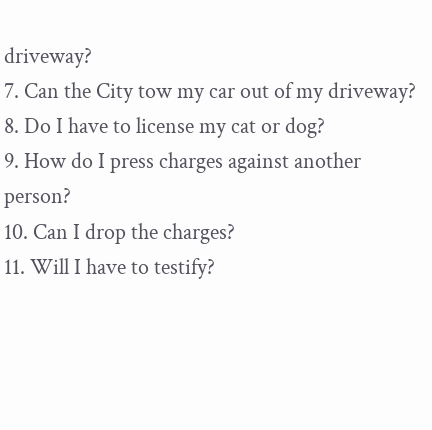driveway?
7. Can the City tow my car out of my driveway?
8. Do I have to license my cat or dog?
9. How do I press charges against another person?
10. Can I drop the charges?
11. Will I have to testify?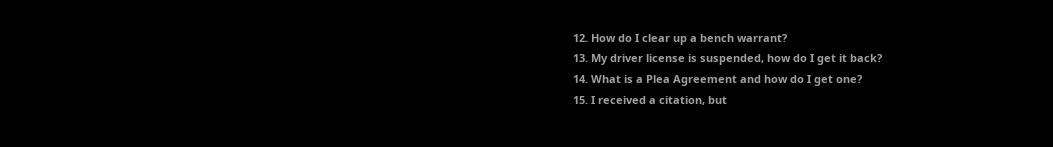12. How do I clear up a bench warrant?
13. My driver license is suspended, how do I get it back?
14. What is a Plea Agreement and how do I get one?
15. I received a citation, but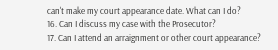can't make my court appearance date. What can I do?
16. Can I discuss my case with the Prosecutor?
17. Can I attend an arraignment or other court appearance?